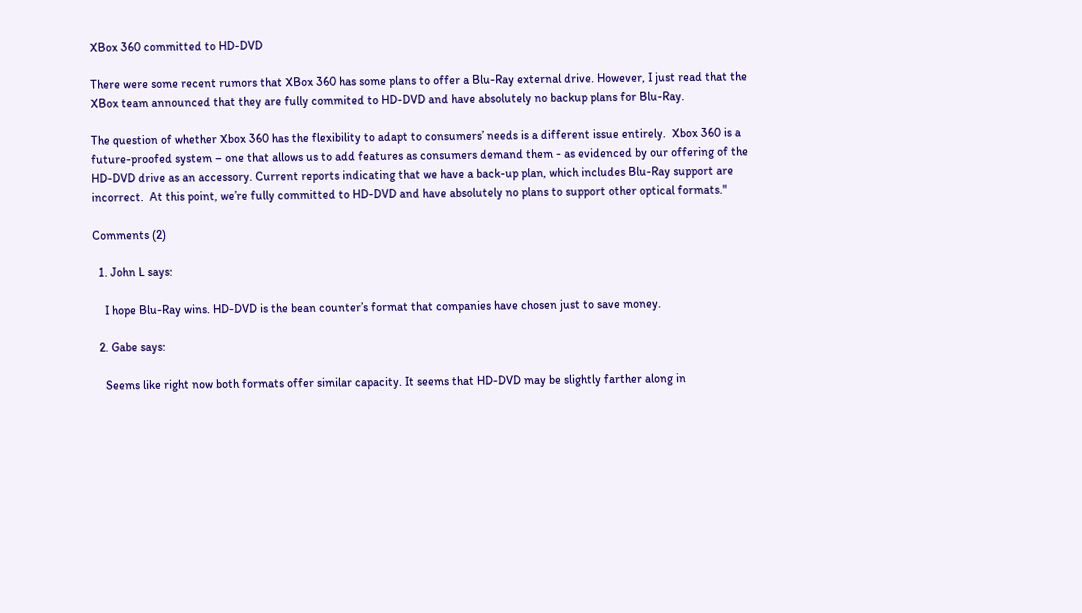XBox 360 committed to HD-DVD

There were some recent rumors that XBox 360 has some plans to offer a Blu-Ray external drive. However, I just read that the XBox team announced that they are fully commited to HD-DVD and have absolutely no backup plans for Blu-Ray.

The question of whether Xbox 360 has the flexibility to adapt to consumers’ needs is a different issue entirely.  Xbox 360 is a future-proofed system – one that allows us to add features as consumers demand them - as evidenced by our offering of the HD-DVD drive as an accessory. Current reports indicating that we have a back-up plan, which includes Blu-Ray support are incorrect.  At this point, we’re fully committed to HD-DVD and have absolutely no plans to support other optical formats."

Comments (2)

  1. John L says:

    I hope Blu-Ray wins. HD-DVD is the bean counter’s format that companies have chosen just to save money.

  2. Gabe says:

    Seems like right now both formats offer similar capacity. It seems that HD-DVD may be slightly farther along in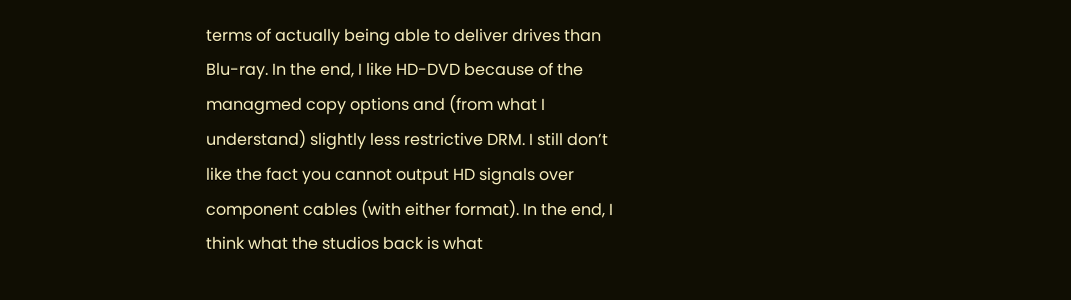terms of actually being able to deliver drives than Blu-ray. In the end, I like HD-DVD because of the managmed copy options and (from what I understand) slightly less restrictive DRM. I still don’t like the fact you cannot output HD signals over component cables (with either format). In the end, I think what the studios back is what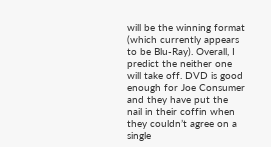will be the winning format (which currently appears to be Blu-Ray). Overall, I predict the neither one will take off. DVD is good enough for Joe Consumer and they have put the nail in their coffin when they couldn’t agree on a single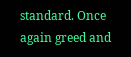standard. Once again greed and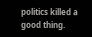politics killed a good thing.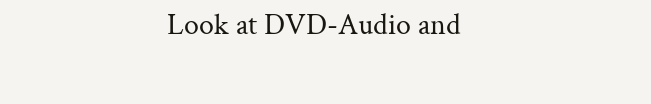Look at DVD-Audio and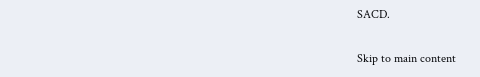SACD.

Skip to main content